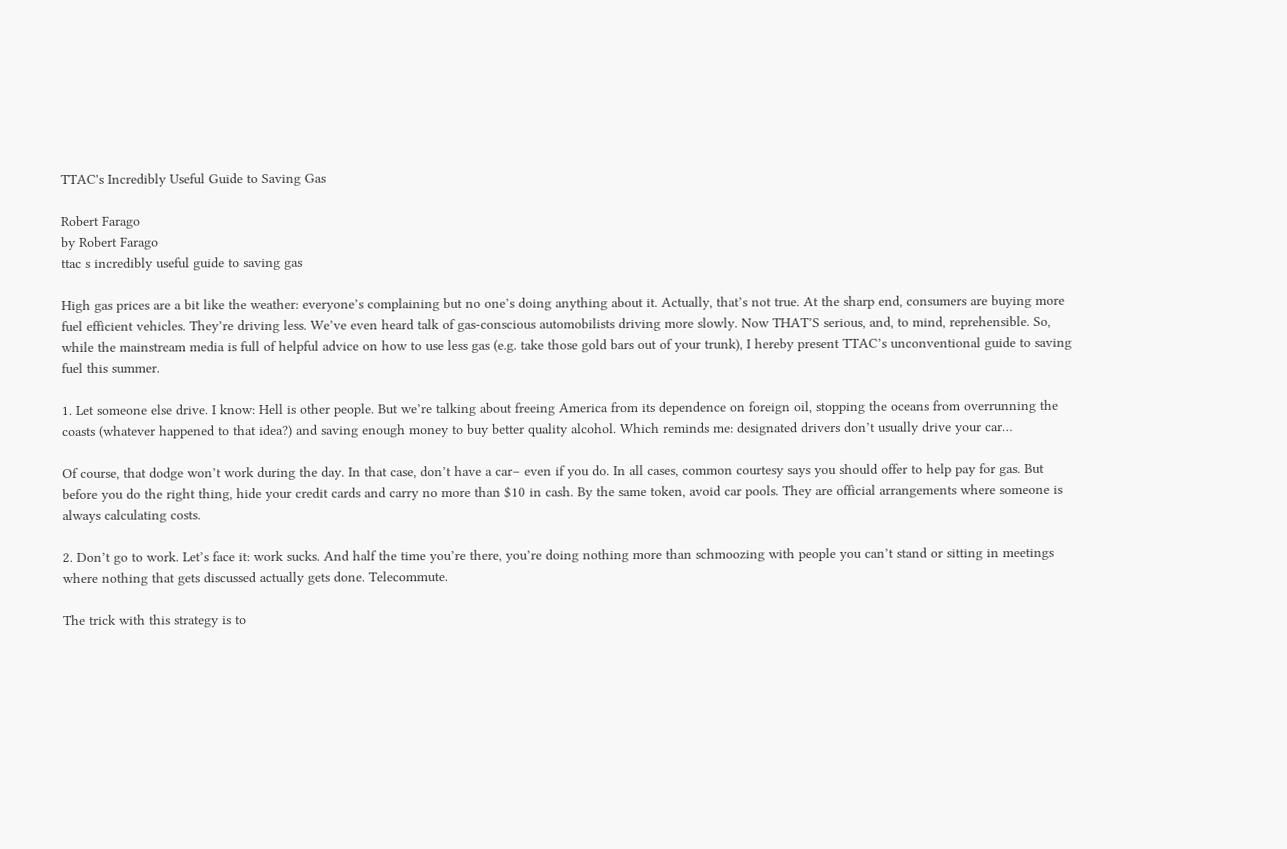TTAC's Incredibly Useful Guide to Saving Gas

Robert Farago
by Robert Farago
ttac s incredibly useful guide to saving gas

High gas prices are a bit like the weather: everyone’s complaining but no one’s doing anything about it. Actually, that’s not true. At the sharp end, consumers are buying more fuel efficient vehicles. They’re driving less. We’ve even heard talk of gas-conscious automobilists driving more slowly. Now THAT’S serious, and, to mind, reprehensible. So, while the mainstream media is full of helpful advice on how to use less gas (e.g. take those gold bars out of your trunk), I hereby present TTAC’s unconventional guide to saving fuel this summer.

1. Let someone else drive. I know: Hell is other people. But we’re talking about freeing America from its dependence on foreign oil, stopping the oceans from overrunning the coasts (whatever happened to that idea?) and saving enough money to buy better quality alcohol. Which reminds me: designated drivers don’t usually drive your car…

Of course, that dodge won’t work during the day. In that case, don’t have a car– even if you do. In all cases, common courtesy says you should offer to help pay for gas. But before you do the right thing, hide your credit cards and carry no more than $10 in cash. By the same token, avoid car pools. They are official arrangements where someone is always calculating costs.

2. Don’t go to work. Let’s face it: work sucks. And half the time you’re there, you’re doing nothing more than schmoozing with people you can’t stand or sitting in meetings where nothing that gets discussed actually gets done. Telecommute.

The trick with this strategy is to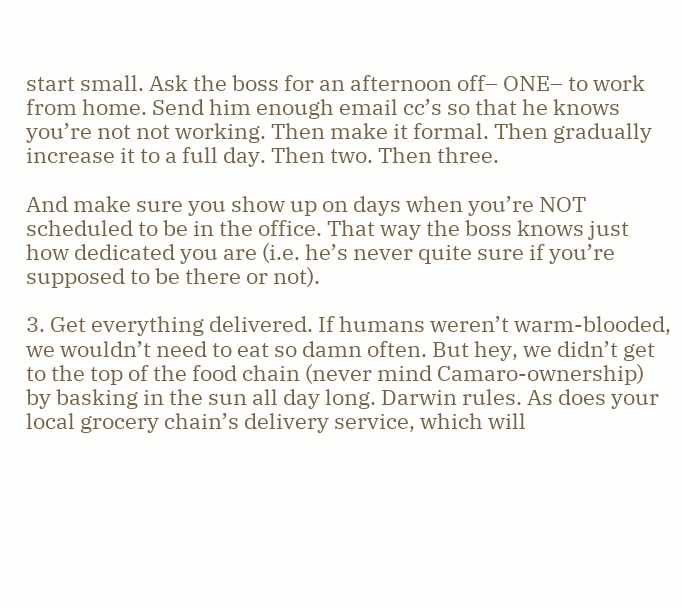start small. Ask the boss for an afternoon off– ONE– to work from home. Send him enough email cc’s so that he knows you’re not not working. Then make it formal. Then gradually increase it to a full day. Then two. Then three.

And make sure you show up on days when you’re NOT scheduled to be in the office. That way the boss knows just how dedicated you are (i.e. he’s never quite sure if you’re supposed to be there or not).

3. Get everything delivered. If humans weren’t warm-blooded, we wouldn’t need to eat so damn often. But hey, we didn’t get to the top of the food chain (never mind Camaro-ownership) by basking in the sun all day long. Darwin rules. As does your local grocery chain’s delivery service, which will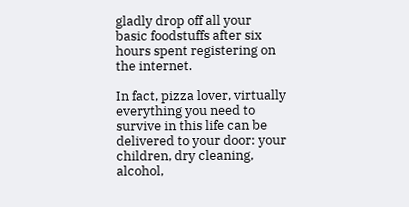gladly drop off all your basic foodstuffs after six hours spent registering on the internet.

In fact, pizza lover, virtually everything you need to survive in this life can be delivered to your door: your children, dry cleaning, alcohol,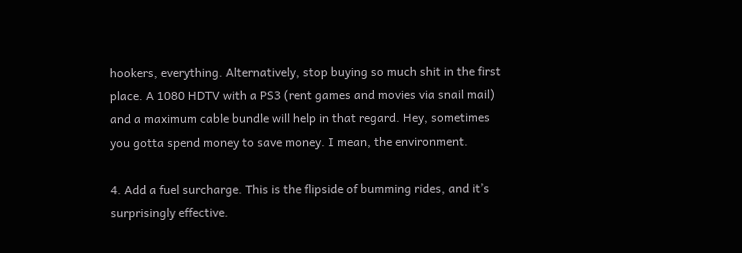hookers, everything. Alternatively, stop buying so much shit in the first place. A 1080 HDTV with a PS3 (rent games and movies via snail mail) and a maximum cable bundle will help in that regard. Hey, sometimes you gotta spend money to save money. I mean, the environment.

4. Add a fuel surcharge. This is the flipside of bumming rides, and it’s surprisingly effective.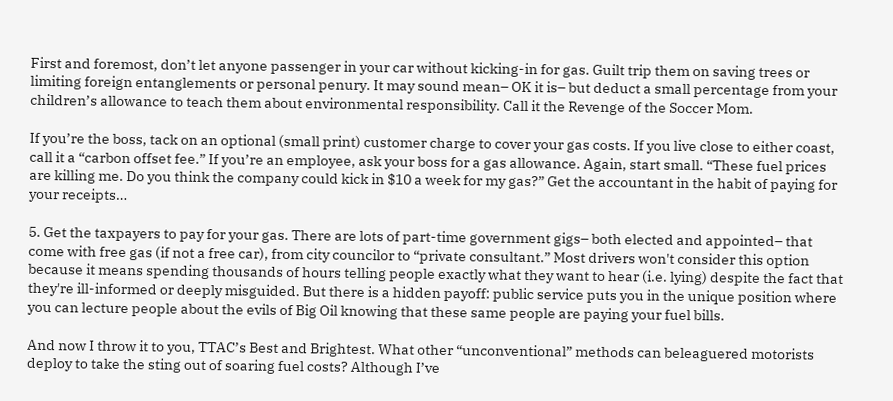First and foremost, don’t let anyone passenger in your car without kicking-in for gas. Guilt trip them on saving trees or limiting foreign entanglements or personal penury. It may sound mean– OK it is– but deduct a small percentage from your children’s allowance to teach them about environmental responsibility. Call it the Revenge of the Soccer Mom.

If you’re the boss, tack on an optional (small print) customer charge to cover your gas costs. If you live close to either coast, call it a “carbon offset fee.” If you’re an employee, ask your boss for a gas allowance. Again, start small. “These fuel prices are killing me. Do you think the company could kick in $10 a week for my gas?” Get the accountant in the habit of paying for your receipts…

5. Get the taxpayers to pay for your gas. There are lots of part-time government gigs– both elected and appointed– that come with free gas (if not a free car), from city councilor to “private consultant.” Most drivers won't consider this option because it means spending thousands of hours telling people exactly what they want to hear (i.e. lying) despite the fact that they're ill-informed or deeply misguided. But there is a hidden payoff: public service puts you in the unique position where you can lecture people about the evils of Big Oil knowing that these same people are paying your fuel bills.

And now I throw it to you, TTAC’s Best and Brightest. What other “unconventional” methods can beleaguered motorists deploy to take the sting out of soaring fuel costs? Although I’ve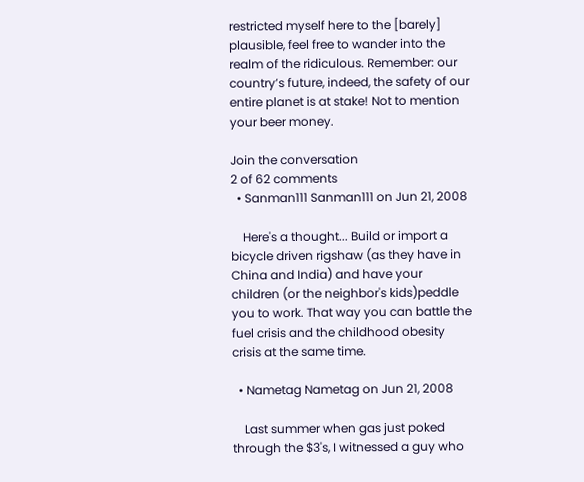restricted myself here to the [barely] plausible, feel free to wander into the realm of the ridiculous. Remember: our country’s future, indeed, the safety of our entire planet is at stake! Not to mention your beer money.

Join the conversation
2 of 62 comments
  • Sanman111 Sanman111 on Jun 21, 2008

    Here's a thought... Build or import a bicycle driven rigshaw (as they have in China and India) and have your children (or the neighbor's kids)peddle you to work. That way you can battle the fuel crisis and the childhood obesity crisis at the same time.

  • Nametag Nametag on Jun 21, 2008

    Last summer when gas just poked through the $3's, I witnessed a guy who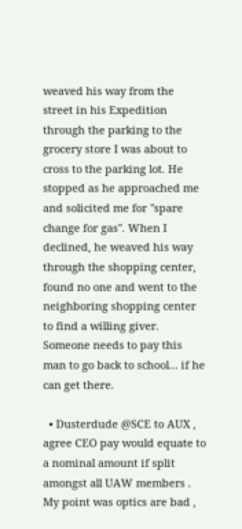weaved his way from the street in his Expedition through the parking to the grocery store I was about to cross to the parking lot. He stopped as he approached me and solicited me for "spare change for gas". When I declined, he weaved his way through the shopping center, found no one and went to the neighboring shopping center to find a willing giver. Someone needs to pay this man to go back to school... if he can get there.

  • Dusterdude @SCE to AUX , agree CEO pay would equate to a nominal amount if split amongst all UAW members . My point was optics are bad ,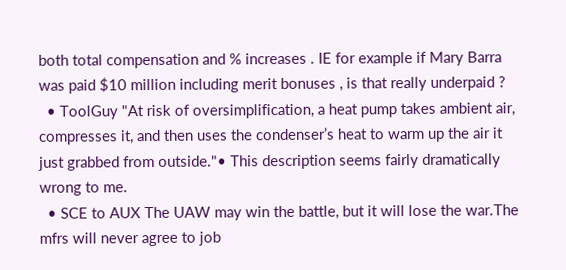both total compensation and % increases . IE for example if Mary Barra was paid $10 million including merit bonuses , is that really underpaid ?
  • ToolGuy "At risk of oversimplification, a heat pump takes ambient air, compresses it, and then uses the condenser’s heat to warm up the air it just grabbed from outside."• This description seems fairly dramatically wrong to me.
  • SCE to AUX The UAW may win the battle, but it will lose the war.The mfrs will never agree to job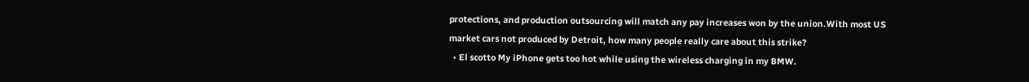protections, and production outsourcing will match any pay increases won by the union.With most US market cars not produced by Detroit, how many people really care about this strike?
  • El scotto My iPhone gets too hot while using the wireless charging in my BMW.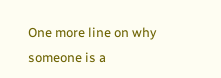One more line on why someone is a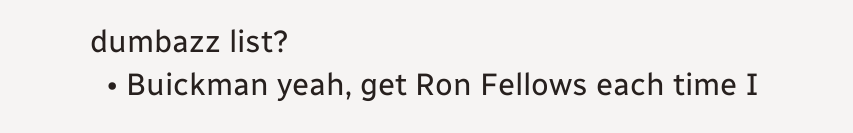dumbazz list?
  • Buickman yeah, get Ron Fellows each time I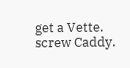get a Vette. screw Caddy.